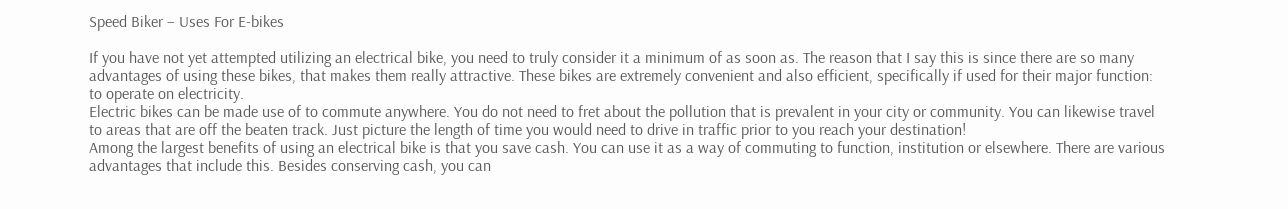Speed Biker – Uses For E-bikes

If you have not yet attempted utilizing an electrical bike, you need to truly consider it a minimum of as soon as. The reason that I say this is since there are so many advantages of using these bikes, that makes them really attractive. These bikes are extremely convenient and also efficient, specifically if used for their major function: to operate on electricity.
Electric bikes can be made use of to commute anywhere. You do not need to fret about the pollution that is prevalent in your city or community. You can likewise travel to areas that are off the beaten track. Just picture the length of time you would need to drive in traffic prior to you reach your destination!
Among the largest benefits of using an electrical bike is that you save cash. You can use it as a way of commuting to function, institution or elsewhere. There are various advantages that include this. Besides conserving cash, you can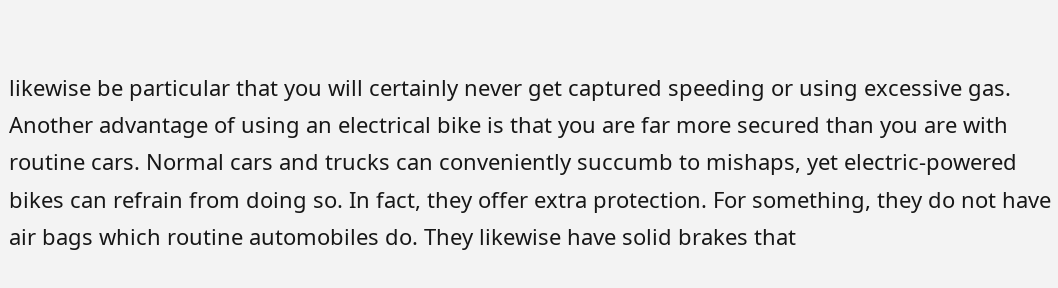likewise be particular that you will certainly never get captured speeding or using excessive gas.
Another advantage of using an electrical bike is that you are far more secured than you are with routine cars. Normal cars and trucks can conveniently succumb to mishaps, yet electric-powered bikes can refrain from doing so. In fact, they offer extra protection. For something, they do not have air bags which routine automobiles do. They likewise have solid brakes that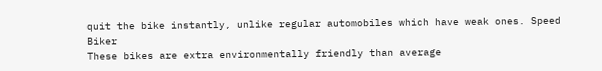quit the bike instantly, unlike regular automobiles which have weak ones. Speed Biker
These bikes are extra environmentally friendly than average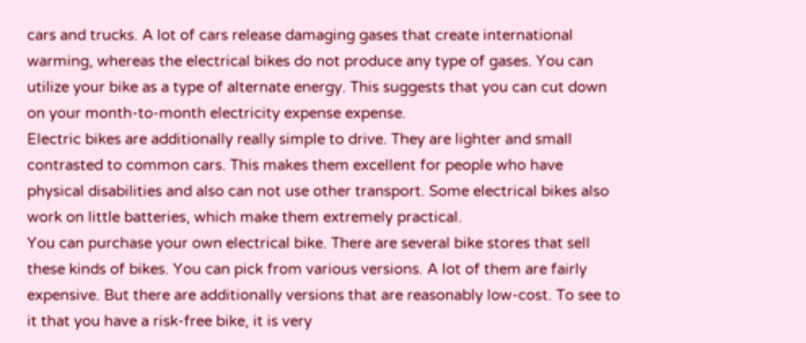cars and trucks. A lot of cars release damaging gases that create international warming, whereas the electrical bikes do not produce any type of gases. You can utilize your bike as a type of alternate energy. This suggests that you can cut down on your month-to-month electricity expense expense.
Electric bikes are additionally really simple to drive. They are lighter and small contrasted to common cars. This makes them excellent for people who have physical disabilities and also can not use other transport. Some electrical bikes also work on little batteries, which make them extremely practical.
You can purchase your own electrical bike. There are several bike stores that sell these kinds of bikes. You can pick from various versions. A lot of them are fairly expensive. But there are additionally versions that are reasonably low-cost. To see to it that you have a risk-free bike, it is very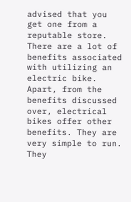advised that you get one from a reputable store.
There are a lot of benefits associated with utilizing an electric bike. Apart, from the benefits discussed over, electrical bikes offer other benefits. They are very simple to run. They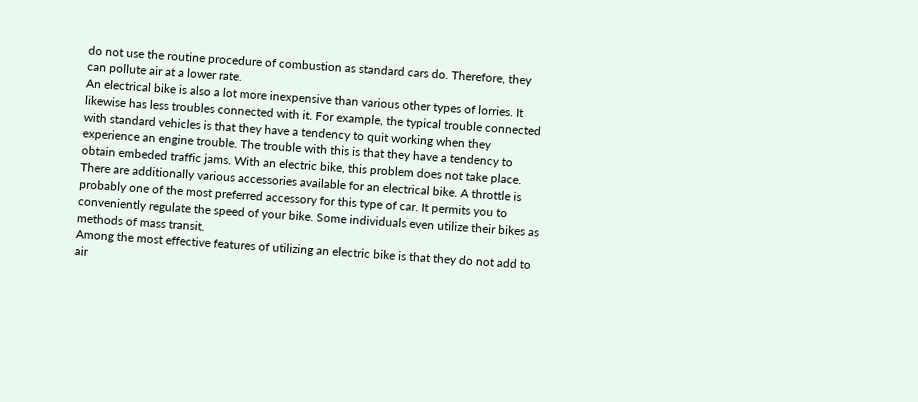do not use the routine procedure of combustion as standard cars do. Therefore, they can pollute air at a lower rate.
An electrical bike is also a lot more inexpensive than various other types of lorries. It likewise has less troubles connected with it. For example, the typical trouble connected with standard vehicles is that they have a tendency to quit working when they experience an engine trouble. The trouble with this is that they have a tendency to obtain embeded traffic jams. With an electric bike, this problem does not take place.
There are additionally various accessories available for an electrical bike. A throttle is probably one of the most preferred accessory for this type of car. It permits you to conveniently regulate the speed of your bike. Some individuals even utilize their bikes as methods of mass transit.
Among the most effective features of utilizing an electric bike is that they do not add to air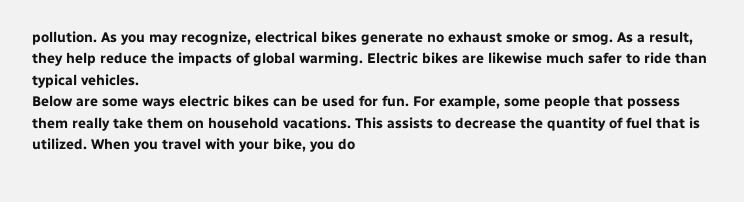pollution. As you may recognize, electrical bikes generate no exhaust smoke or smog. As a result, they help reduce the impacts of global warming. Electric bikes are likewise much safer to ride than typical vehicles.
Below are some ways electric bikes can be used for fun. For example, some people that possess them really take them on household vacations. This assists to decrease the quantity of fuel that is utilized. When you travel with your bike, you do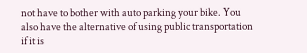not have to bother with auto parking your bike. You also have the alternative of using public transportation if it is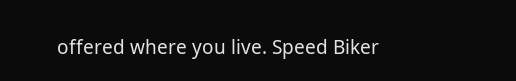offered where you live. Speed Biker